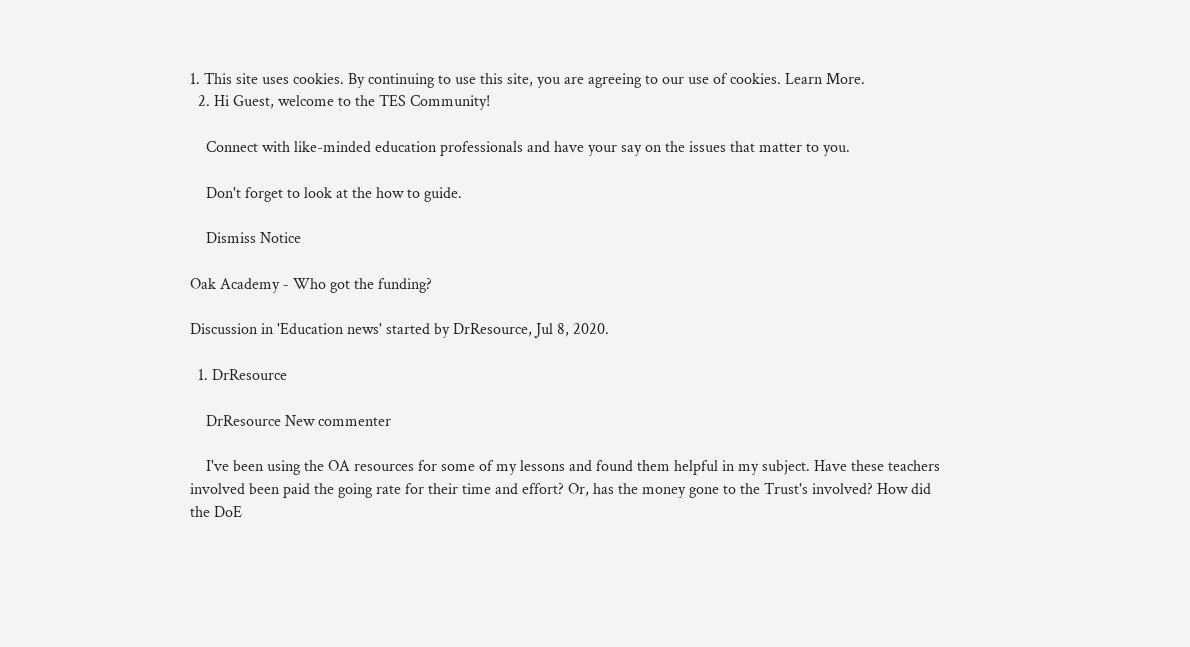1. This site uses cookies. By continuing to use this site, you are agreeing to our use of cookies. Learn More.
  2. Hi Guest, welcome to the TES Community!

    Connect with like-minded education professionals and have your say on the issues that matter to you.

    Don't forget to look at the how to guide.

    Dismiss Notice

Oak Academy - Who got the funding?

Discussion in 'Education news' started by DrResource, Jul 8, 2020.

  1. DrResource

    DrResource New commenter

    I've been using the OA resources for some of my lessons and found them helpful in my subject. Have these teachers involved been paid the going rate for their time and effort? Or, has the money gone to the Trust's involved? How did the DoE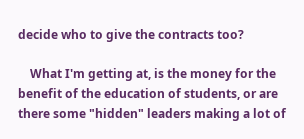decide who to give the contracts too?

    What I'm getting at, is the money for the benefit of the education of students, or are there some "hidden" leaders making a lot of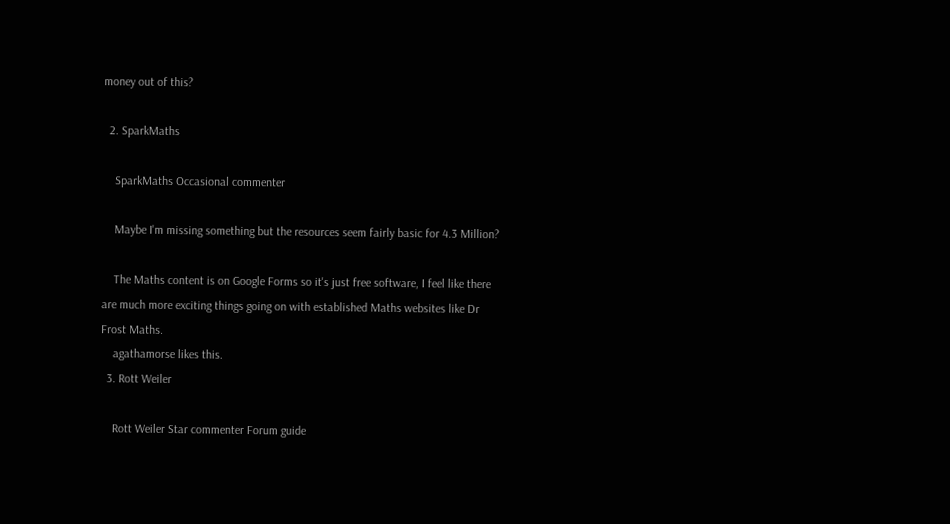money out of this?

  2. SparkMaths

    SparkMaths Occasional commenter

    Maybe I'm missing something but the resources seem fairly basic for 4.3 Million?

    The Maths content is on Google Forms so it's just free software, I feel like there are much more exciting things going on with established Maths websites like Dr Frost Maths.
    agathamorse likes this.
  3. Rott Weiler

    Rott Weiler Star commenter Forum guide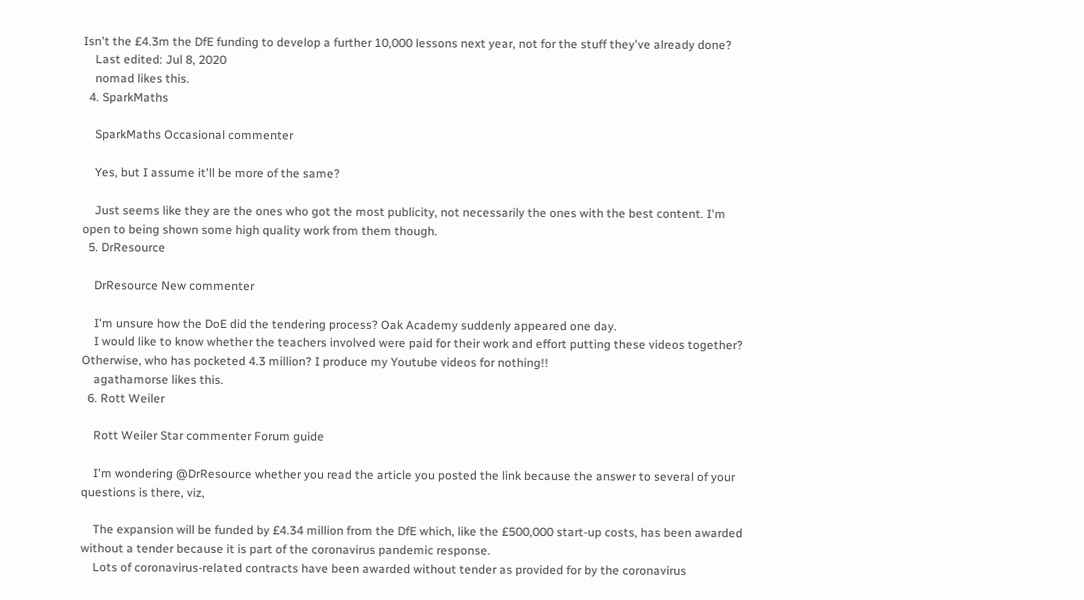Isn't the £4.3m the DfE funding to develop a further 10,000 lessons next year, not for the stuff they've already done?
    Last edited: Jul 8, 2020
    nomad likes this.
  4. SparkMaths

    SparkMaths Occasional commenter

    Yes, but I assume it'll be more of the same?

    Just seems like they are the ones who got the most publicity, not necessarily the ones with the best content. I'm open to being shown some high quality work from them though.
  5. DrResource

    DrResource New commenter

    I'm unsure how the DoE did the tendering process? Oak Academy suddenly appeared one day.
    I would like to know whether the teachers involved were paid for their work and effort putting these videos together? Otherwise, who has pocketed 4.3 million? I produce my Youtube videos for nothing!!
    agathamorse likes this.
  6. Rott Weiler

    Rott Weiler Star commenter Forum guide

    I'm wondering @DrResource whether you read the article you posted the link because the answer to several of your questions is there, viz,

    The expansion will be funded by £4.34 million from the DfE which, like the £500,000 start-up costs, has been awarded without a tender because it is part of the coronavirus pandemic response.
    Lots of coronavirus-related contracts have been awarded without tender as provided for by the coronavirus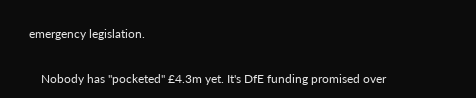emergency legislation.

    Nobody has "pocketed" £4.3m yet. It's DfE funding promised over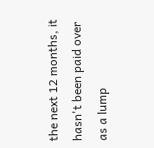the next 12 months, it hasn't been paid over as a lump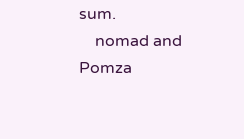sum.
    nomad and Pomza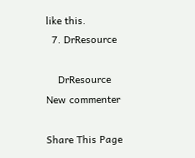like this.
  7. DrResource

    DrResource New commenter

Share This Page